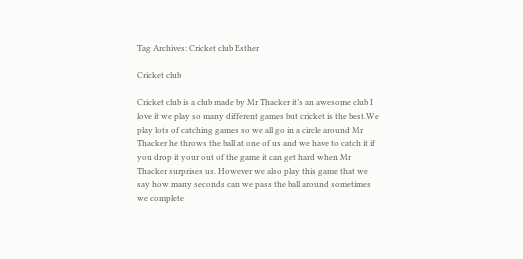Tag Archives: Cricket club Esther

Cricket club

Cricket club is a club made by Mr Thacker it’s an awesome club I love it we play so many different games but cricket is the best.We play lots of catching games so we all go in a circle around Mr Thacker he throws the ball at one of us and we have to catch it if you drop it your out of the game it can get hard when Mr Thacker surprises us. However we also play this game that we say how many seconds can we pass the ball around sometimes we complete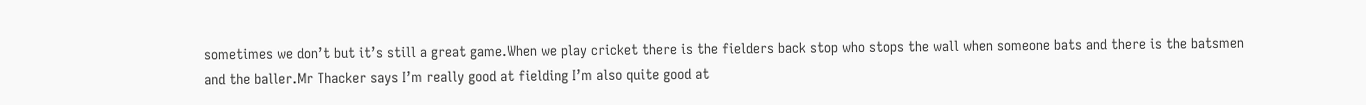sometimes we don’t but it’s still a great game.When we play cricket there is the fielders back stop who stops the wall when someone bats and there is the batsmen and the baller.Mr Thacker says I’m really good at fielding I’m also quite good at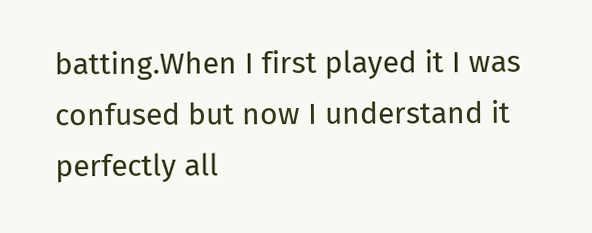batting.When I first played it I was confused but now I understand it perfectly all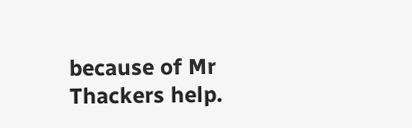because of Mr Thackers help.